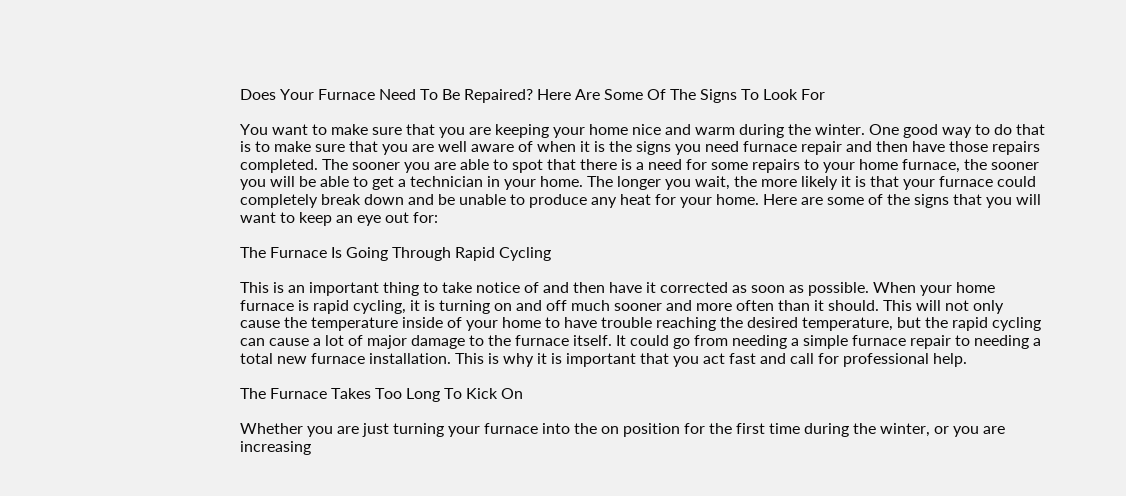Does Your Furnace Need To Be Repaired? Here Are Some Of The Signs To Look For

You want to make sure that you are keeping your home nice and warm during the winter. One good way to do that is to make sure that you are well aware of when it is the signs you need furnace repair and then have those repairs completed. The sooner you are able to spot that there is a need for some repairs to your home furnace, the sooner you will be able to get a technician in your home. The longer you wait, the more likely it is that your furnace could completely break down and be unable to produce any heat for your home. Here are some of the signs that you will want to keep an eye out for:

The Furnace Is Going Through Rapid Cycling

This is an important thing to take notice of and then have it corrected as soon as possible. When your home furnace is rapid cycling, it is turning on and off much sooner and more often than it should. This will not only cause the temperature inside of your home to have trouble reaching the desired temperature, but the rapid cycling can cause a lot of major damage to the furnace itself. It could go from needing a simple furnace repair to needing a total new furnace installation. This is why it is important that you act fast and call for professional help.

The Furnace Takes Too Long To Kick On

Whether you are just turning your furnace into the on position for the first time during the winter, or you are increasing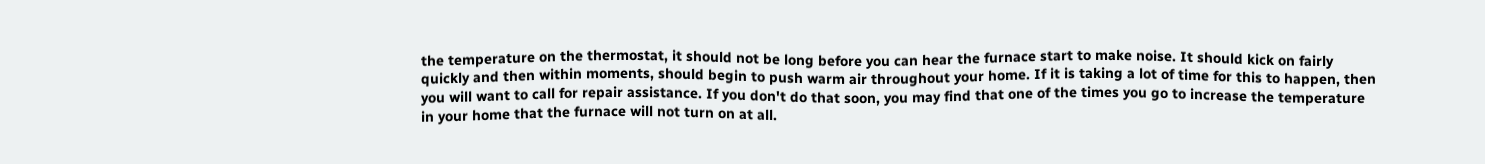the temperature on the thermostat, it should not be long before you can hear the furnace start to make noise. It should kick on fairly quickly and then within moments, should begin to push warm air throughout your home. If it is taking a lot of time for this to happen, then you will want to call for repair assistance. If you don't do that soon, you may find that one of the times you go to increase the temperature in your home that the furnace will not turn on at all.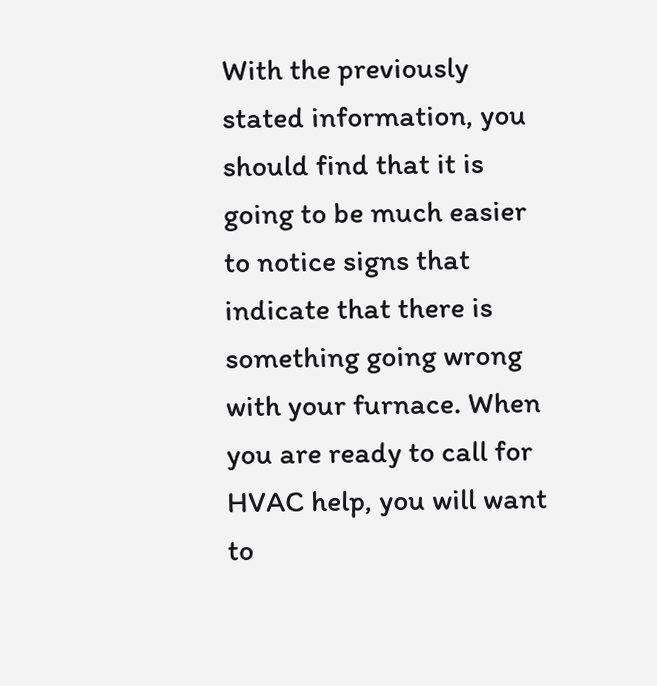With the previously stated information, you should find that it is going to be much easier to notice signs that indicate that there is something going wrong with your furnace. When you are ready to call for HVAC help, you will want to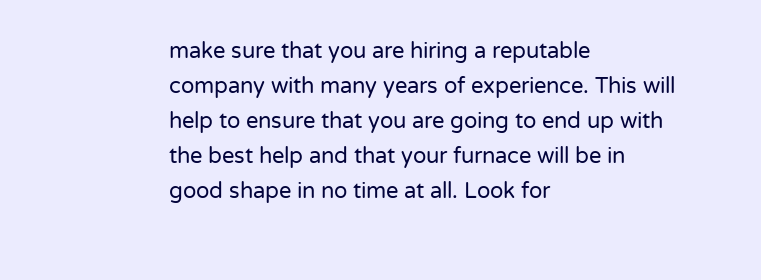make sure that you are hiring a reputable company with many years of experience. This will help to ensure that you are going to end up with the best help and that your furnace will be in good shape in no time at all. Look for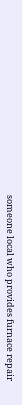someone local who provides furnace repair